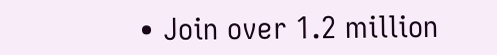• Join over 1.2 million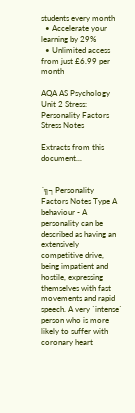students every month
  • Accelerate your learning by 29%
  • Unlimited access from just £6.99 per month

AQA AS Psychology Unit 2 Stress: Personality Factors Stress Notes

Extracts from this document...


´╗┐Personality Factors Notes Type A behaviour - A personality can be described as having an extensively competitive drive, being impatient and hostile, expressing themselves with fast movements and rapid speech. A very `intense` person who is more likely to suffer with coronary heart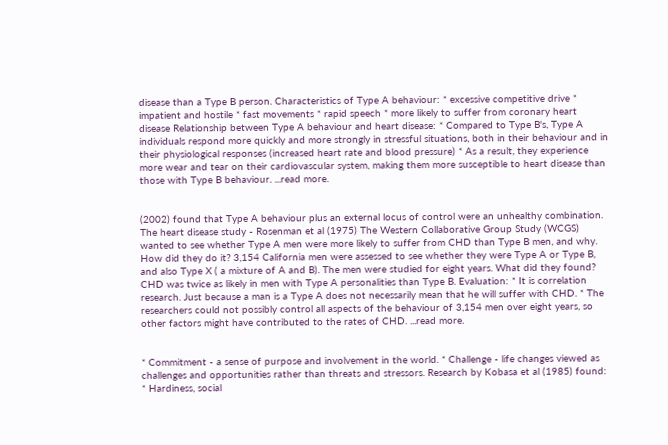disease than a Type B person. Characteristics of Type A behaviour: * excessive competitive drive * impatient and hostile * fast movements * rapid speech * more likely to suffer from coronary heart disease Relationship between Type A behaviour and heart disease: * Compared to Type B's, Type A individuals respond more quickly and more strongly in stressful situations, both in their behaviour and in their physiological responses (increased heart rate and blood pressure) * As a result, they experience more wear and tear on their cardiovascular system, making them more susceptible to heart disease than those with Type B behaviour. ...read more.


(2002) found that Type A behaviour plus an external locus of control were an unhealthy combination. The heart disease study - Rosenman et al (1975) The Western Collaborative Group Study (WCGS) wanted to see whether Type A men were more likely to suffer from CHD than Type B men, and why. How did they do it? 3,154 California men were assessed to see whether they were Type A or Type B, and also Type X ( a mixture of A and B). The men were studied for eight years. What did they found? CHD was twice as likely in men with Type A personalities than Type B. Evaluation: * It is correlation research. Just because a man is a Type A does not necessarily mean that he will suffer with CHD. * The researchers could not possibly control all aspects of the behaviour of 3,154 men over eight years, so other factors might have contributed to the rates of CHD. ...read more.


* Commitment - a sense of purpose and involvement in the world. * Challenge - life changes viewed as challenges and opportunities rather than threats and stressors. Research by Kobasa et al (1985) found: * Hardiness, social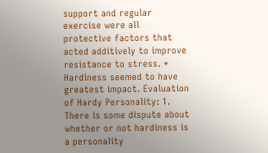support and regular exercise were all protective factors that acted additively to improve resistance to stress. * Hardiness seemed to have greatest impact. Evaluation of Hardy Personality: 1. There is some dispute about whether or not hardiness is a personality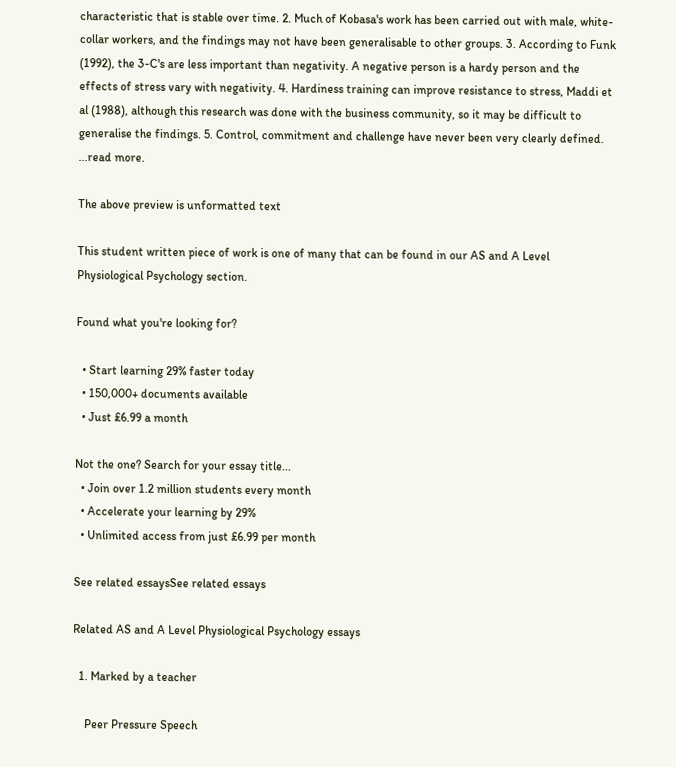characteristic that is stable over time. 2. Much of Kobasa's work has been carried out with male, white-collar workers, and the findings may not have been generalisable to other groups. 3. According to Funk (1992), the 3-C's are less important than negativity. A negative person is a hardy person and the effects of stress vary with negativity. 4. Hardiness training can improve resistance to stress, Maddi et al (1988), although this research was done with the business community, so it may be difficult to generalise the findings. 5. Control, commitment and challenge have never been very clearly defined. ...read more.

The above preview is unformatted text

This student written piece of work is one of many that can be found in our AS and A Level Physiological Psychology section.

Found what you're looking for?

  • Start learning 29% faster today
  • 150,000+ documents available
  • Just £6.99 a month

Not the one? Search for your essay title...
  • Join over 1.2 million students every month
  • Accelerate your learning by 29%
  • Unlimited access from just £6.99 per month

See related essaysSee related essays

Related AS and A Level Physiological Psychology essays

  1. Marked by a teacher

    Peer Pressure Speech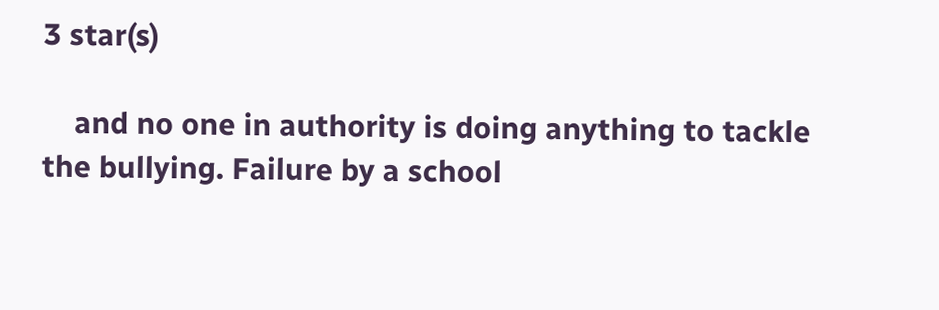3 star(s)

    and no one in authority is doing anything to tackle the bullying. Failure by a school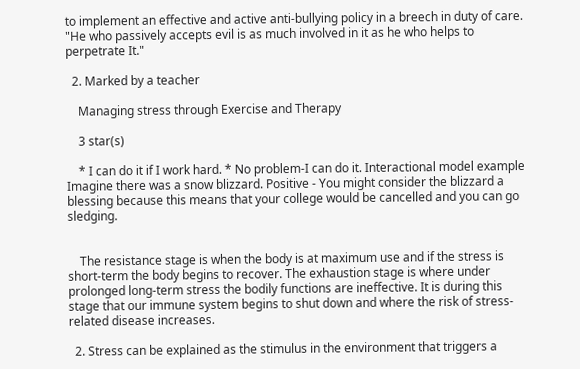to implement an effective and active anti-bullying policy in a breech in duty of care. "He who passively accepts evil is as much involved in it as he who helps to perpetrate It."

  2. Marked by a teacher

    Managing stress through Exercise and Therapy

    3 star(s)

    * I can do it if I work hard. * No problem-I can do it. Interactional model example Imagine there was a snow blizzard. Positive - You might consider the blizzard a blessing because this means that your college would be cancelled and you can go sledging.


    The resistance stage is when the body is at maximum use and if the stress is short-term the body begins to recover. The exhaustion stage is where under prolonged long-term stress the bodily functions are ineffective. It is during this stage that our immune system begins to shut down and where the risk of stress-related disease increases.

  2. Stress can be explained as the stimulus in the environment that triggers a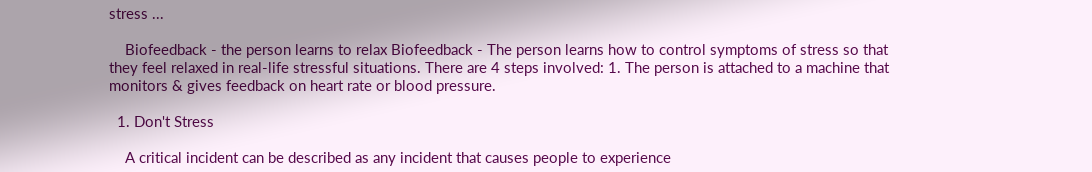stress ...

    Biofeedback - the person learns to relax Biofeedback - The person learns how to control symptoms of stress so that they feel relaxed in real-life stressful situations. There are 4 steps involved: 1. The person is attached to a machine that monitors & gives feedback on heart rate or blood pressure.

  1. Don't Stress

    A critical incident can be described as any incident that causes people to experience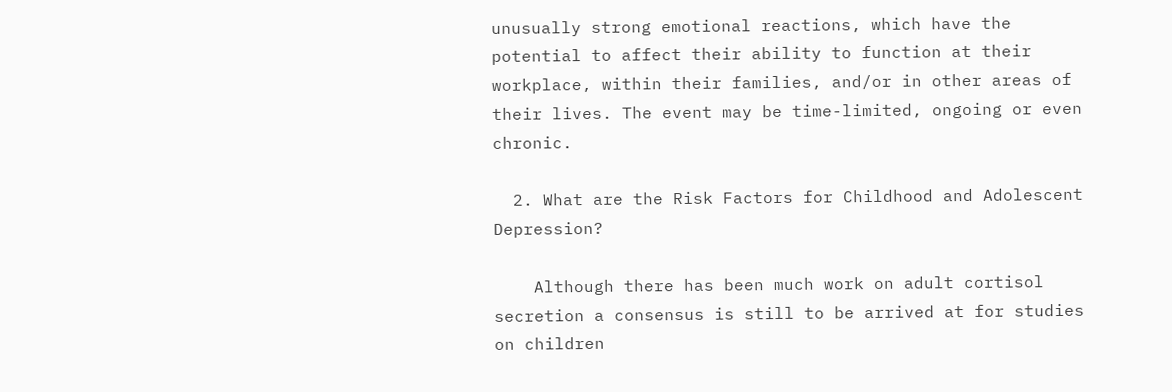unusually strong emotional reactions, which have the potential to affect their ability to function at their workplace, within their families, and/or in other areas of their lives. The event may be time-limited, ongoing or even chronic.

  2. What are the Risk Factors for Childhood and Adolescent Depression?

    Although there has been much work on adult cortisol secretion a consensus is still to be arrived at for studies on children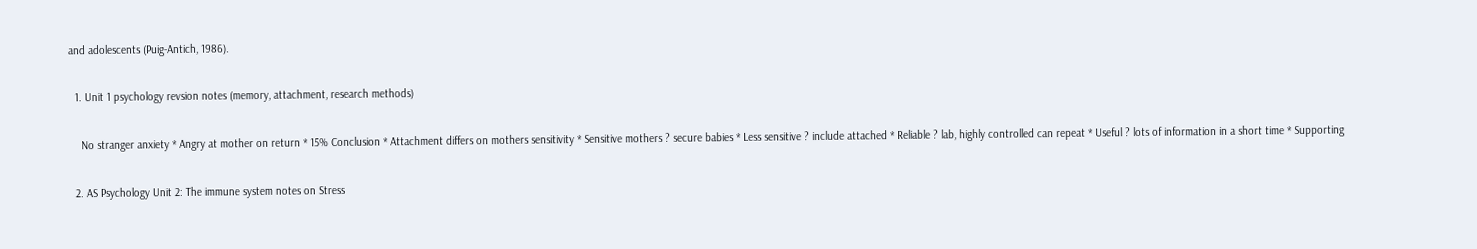and adolescents (Puig-Antich, 1986).

  1. Unit 1 psychology revsion notes (memory, attachment, research methods)

    No stranger anxiety * Angry at mother on return * 15% Conclusion * Attachment differs on mothers sensitivity * Sensitive mothers ? secure babies * Less sensitive ? include attached * Reliable ? lab, highly controlled can repeat * Useful ? lots of information in a short time * Supporting

  2. AS Psychology Unit 2: The immune system notes on Stress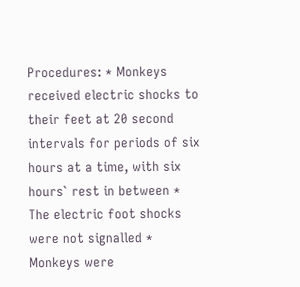Procedures: * Monkeys received electric shocks to their feet at 20 second intervals for periods of six hours at a time, with six hours` rest in between * The electric foot shocks were not signalled * Monkeys were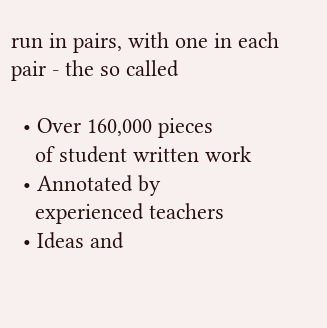run in pairs, with one in each pair - the so called

  • Over 160,000 pieces
    of student written work
  • Annotated by
    experienced teachers
  • Ideas and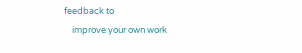feedback to
    improve your own work